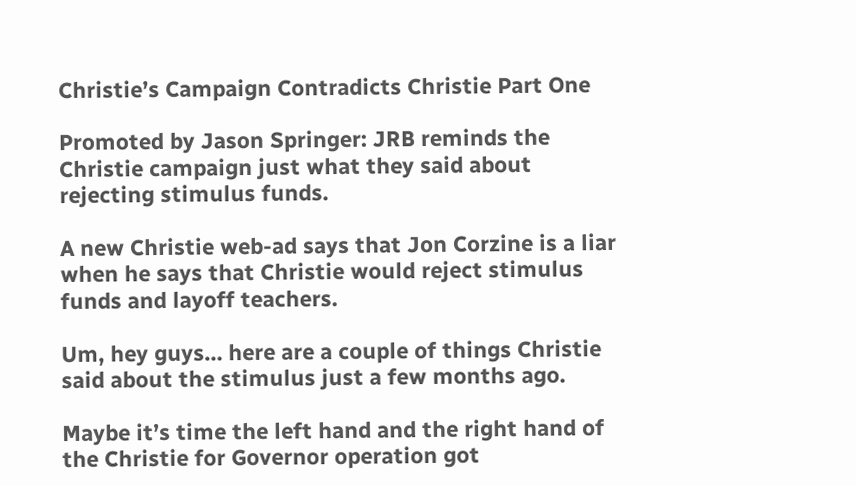Christie’s Campaign Contradicts Christie Part One

Promoted by Jason Springer: JRB reminds the Christie campaign just what they said about rejecting stimulus funds.

A new Christie web-ad says that Jon Corzine is a liar when he says that Christie would reject stimulus funds and layoff teachers.

Um, hey guys… here are a couple of things Christie said about the stimulus just a few months ago.

Maybe it’s time the left hand and the right hand of the Christie for Governor operation got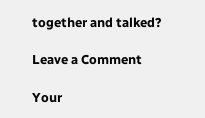together and talked?

Leave a Comment

Your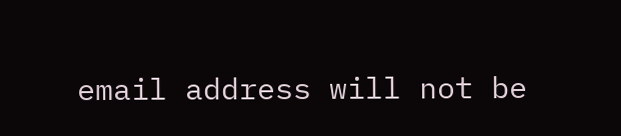email address will not be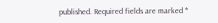published. Required fields are marked *